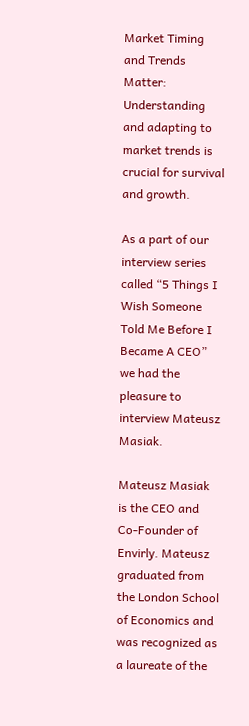Market Timing and Trends Matter: Understanding and adapting to market trends is crucial for survival and growth.

As a part of our interview series called “5 Things I Wish Someone Told Me Before I Became A CEO” we had the pleasure to interview Mateusz Masiak.

Mateusz Masiak is the CEO and Co-Founder of Envirly. Mateusz graduated from the London School of Economics and was recognized as a laureate of the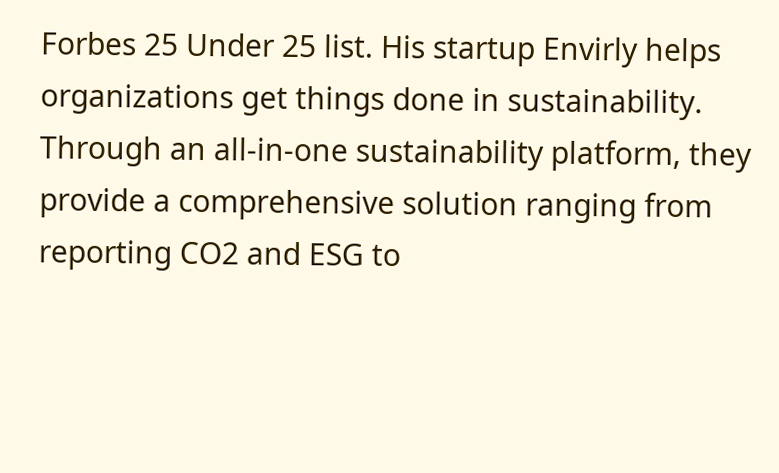Forbes 25 Under 25 list. His startup Envirly helps organizations get things done in sustainability. Through an all-in-one sustainability platform, they provide a comprehensive solution ranging from reporting CO2 and ESG to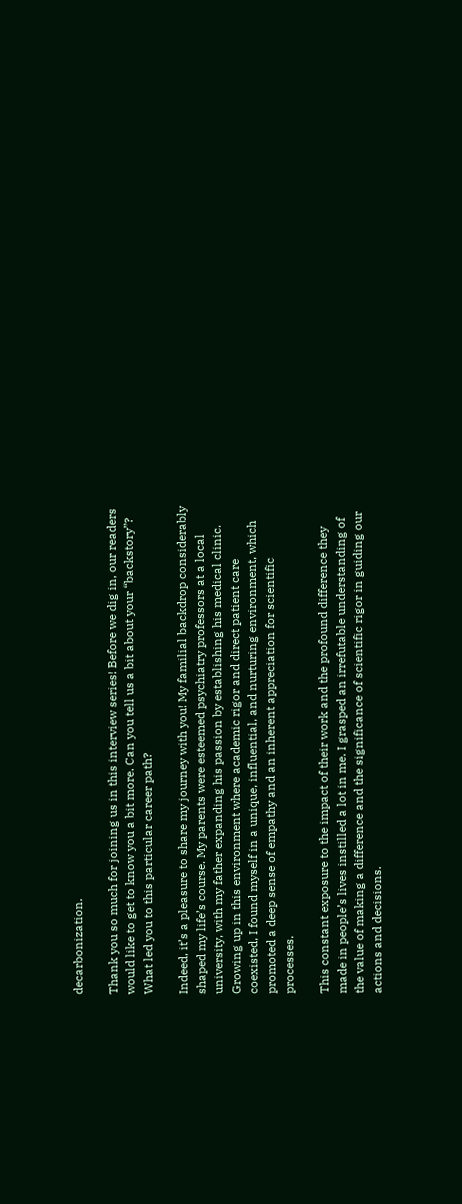decarbonization.

Thank you so much for joining us in this interview series! Before we dig in, our readers would like to get to know you a bit more. Can you tell us a bit about your “backstory”? What led you to this particular career path?

Indeed, it’s a pleasure to share my journey with you! My familial backdrop considerably shaped my life’s course. My parents were esteemed psychiatry professors at a local university, with my father expanding his passion by establishing his medical clinic. Growing up in this environment where academic rigor and direct patient care coexisted, I found myself in a unique, influential, and nurturing environment, which promoted a deep sense of empathy and an inherent appreciation for scientific processes.

This constant exposure to the impact of their work and the profound difference they made in people’s lives instilled a lot in me. I grasped an irrefutable understanding of the value of making a difference and the significance of scientific rigor in guiding our actions and decisions.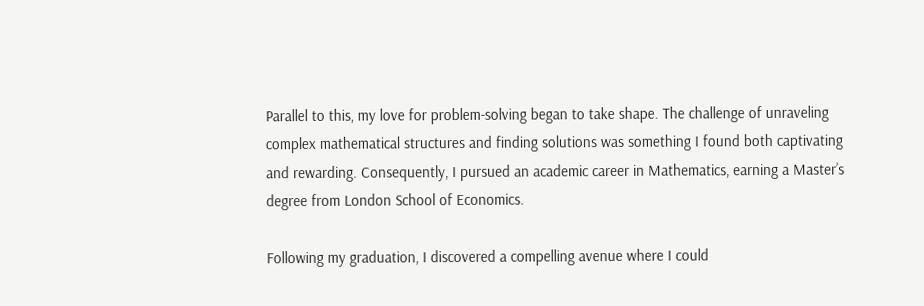Parallel to this, my love for problem-solving began to take shape. The challenge of unraveling complex mathematical structures and finding solutions was something I found both captivating and rewarding. Consequently, I pursued an academic career in Mathematics, earning a Master’s degree from London School of Economics.

Following my graduation, I discovered a compelling avenue where I could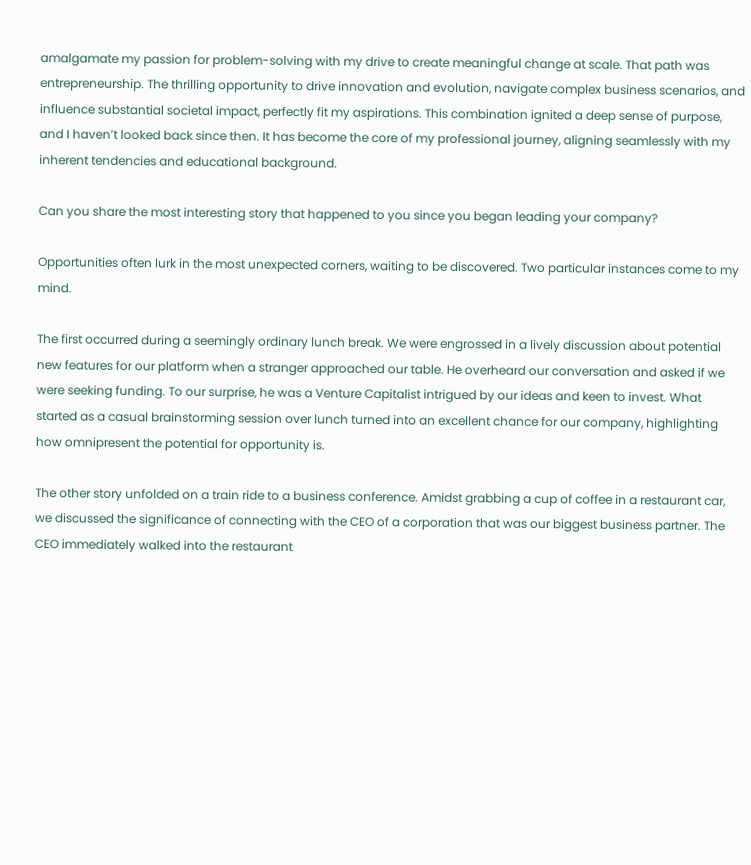amalgamate my passion for problem-solving with my drive to create meaningful change at scale. That path was entrepreneurship. The thrilling opportunity to drive innovation and evolution, navigate complex business scenarios, and influence substantial societal impact, perfectly fit my aspirations. This combination ignited a deep sense of purpose, and I haven’t looked back since then. It has become the core of my professional journey, aligning seamlessly with my inherent tendencies and educational background.

Can you share the most interesting story that happened to you since you began leading your company?

Opportunities often lurk in the most unexpected corners, waiting to be discovered. Two particular instances come to my mind.

The first occurred during a seemingly ordinary lunch break. We were engrossed in a lively discussion about potential new features for our platform when a stranger approached our table. He overheard our conversation and asked if we were seeking funding. To our surprise, he was a Venture Capitalist intrigued by our ideas and keen to invest. What started as a casual brainstorming session over lunch turned into an excellent chance for our company, highlighting how omnipresent the potential for opportunity is.

The other story unfolded on a train ride to a business conference. Amidst grabbing a cup of coffee in a restaurant car, we discussed the significance of connecting with the CEO of a corporation that was our biggest business partner. The CEO immediately walked into the restaurant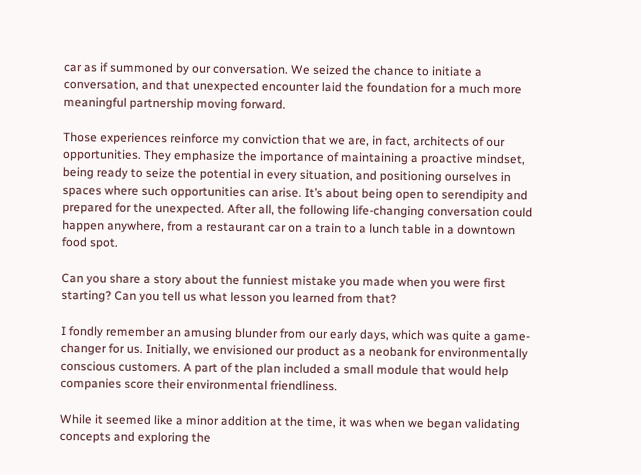car as if summoned by our conversation. We seized the chance to initiate a conversation, and that unexpected encounter laid the foundation for a much more meaningful partnership moving forward.

Those experiences reinforce my conviction that we are, in fact, architects of our opportunities. They emphasize the importance of maintaining a proactive mindset, being ready to seize the potential in every situation, and positioning ourselves in spaces where such opportunities can arise. It’s about being open to serendipity and prepared for the unexpected. After all, the following life-changing conversation could happen anywhere, from a restaurant car on a train to a lunch table in a downtown food spot.

Can you share a story about the funniest mistake you made when you were first starting? Can you tell us what lesson you learned from that?

I fondly remember an amusing blunder from our early days, which was quite a game-changer for us. Initially, we envisioned our product as a neobank for environmentally conscious customers. A part of the plan included a small module that would help companies score their environmental friendliness.

While it seemed like a minor addition at the time, it was when we began validating concepts and exploring the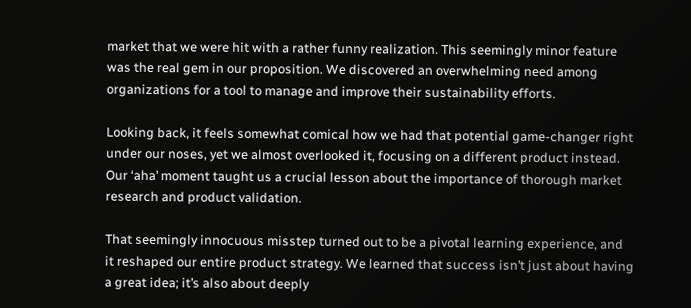market that we were hit with a rather funny realization. This seemingly minor feature was the real gem in our proposition. We discovered an overwhelming need among organizations for a tool to manage and improve their sustainability efforts.

Looking back, it feels somewhat comical how we had that potential game-changer right under our noses, yet we almost overlooked it, focusing on a different product instead. Our ‘aha’ moment taught us a crucial lesson about the importance of thorough market research and product validation.

That seemingly innocuous misstep turned out to be a pivotal learning experience, and it reshaped our entire product strategy. We learned that success isn’t just about having a great idea; it’s also about deeply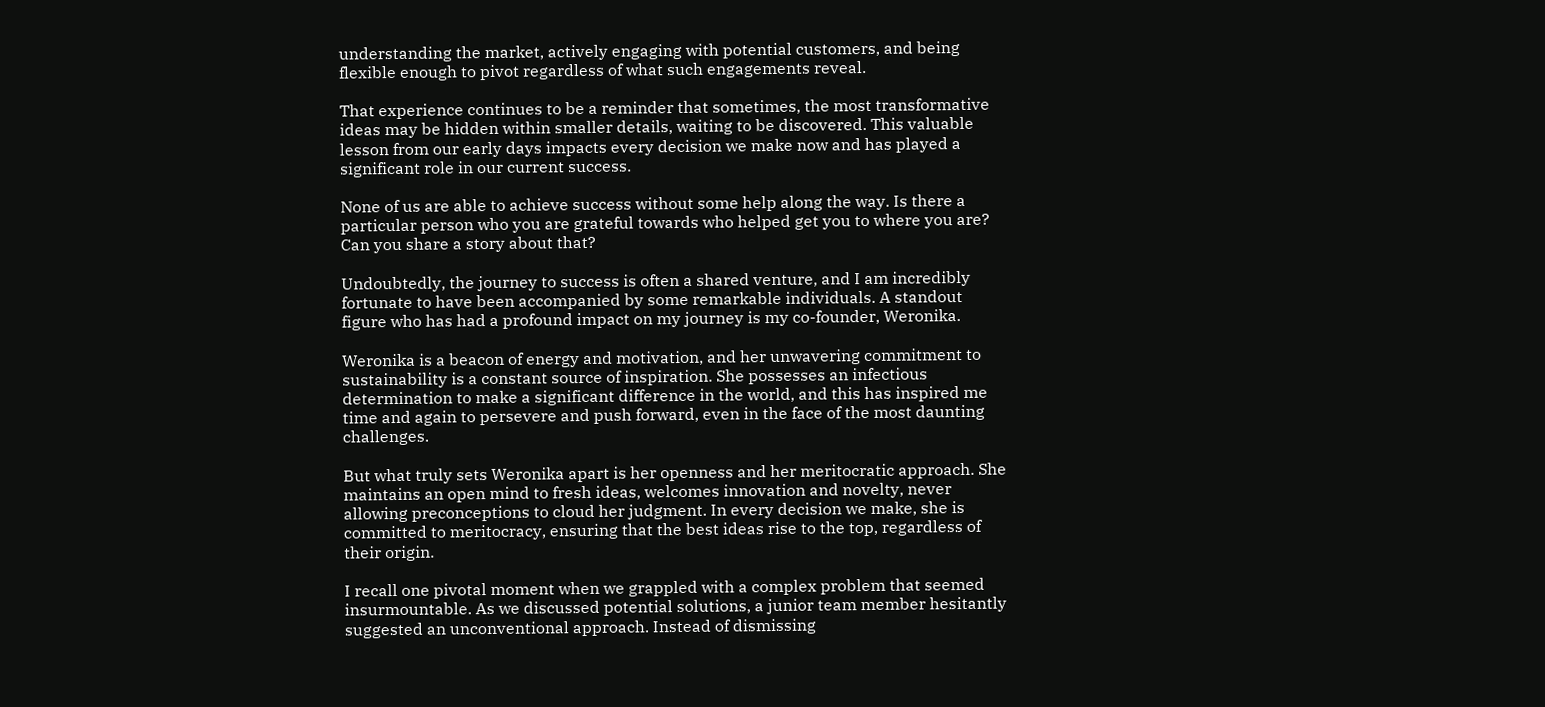understanding the market, actively engaging with potential customers, and being flexible enough to pivot regardless of what such engagements reveal.

That experience continues to be a reminder that sometimes, the most transformative ideas may be hidden within smaller details, waiting to be discovered. This valuable lesson from our early days impacts every decision we make now and has played a significant role in our current success.

None of us are able to achieve success without some help along the way. Is there a particular person who you are grateful towards who helped get you to where you are? Can you share a story about that?

Undoubtedly, the journey to success is often a shared venture, and I am incredibly fortunate to have been accompanied by some remarkable individuals. A standout figure who has had a profound impact on my journey is my co-founder, Weronika.

Weronika is a beacon of energy and motivation, and her unwavering commitment to sustainability is a constant source of inspiration. She possesses an infectious determination to make a significant difference in the world, and this has inspired me time and again to persevere and push forward, even in the face of the most daunting challenges.

But what truly sets Weronika apart is her openness and her meritocratic approach. She maintains an open mind to fresh ideas, welcomes innovation and novelty, never allowing preconceptions to cloud her judgment. In every decision we make, she is committed to meritocracy, ensuring that the best ideas rise to the top, regardless of their origin.

I recall one pivotal moment when we grappled with a complex problem that seemed insurmountable. As we discussed potential solutions, a junior team member hesitantly suggested an unconventional approach. Instead of dismissing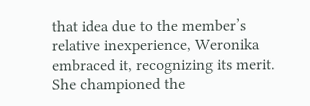that idea due to the member’s relative inexperience, Weronika embraced it, recognizing its merit. She championed the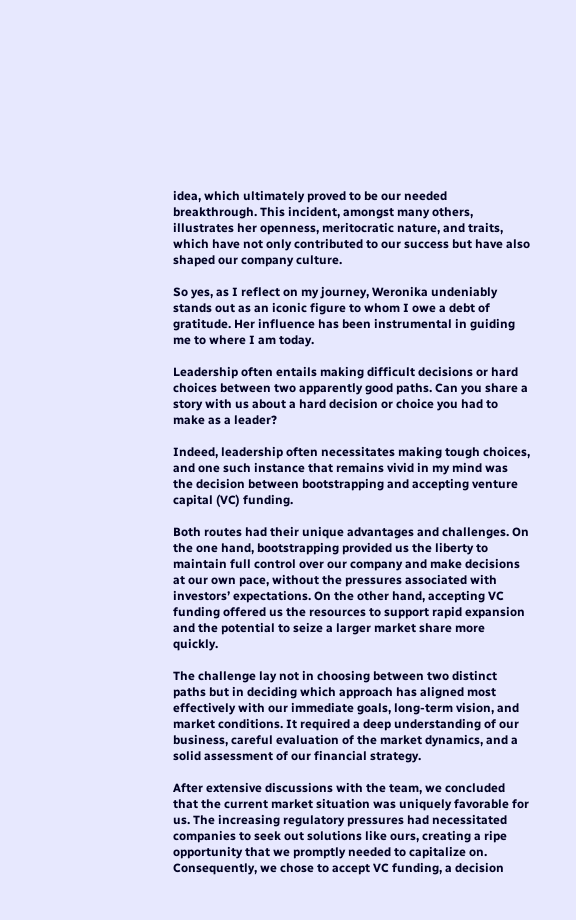idea, which ultimately proved to be our needed breakthrough. This incident, amongst many others, illustrates her openness, meritocratic nature, and traits, which have not only contributed to our success but have also shaped our company culture.

So yes, as I reflect on my journey, Weronika undeniably stands out as an iconic figure to whom I owe a debt of gratitude. Her influence has been instrumental in guiding me to where I am today.

Leadership often entails making difficult decisions or hard choices between two apparently good paths. Can you share a story with us about a hard decision or choice you had to make as a leader?

Indeed, leadership often necessitates making tough choices, and one such instance that remains vivid in my mind was the decision between bootstrapping and accepting venture capital (VC) funding.

Both routes had their unique advantages and challenges. On the one hand, bootstrapping provided us the liberty to maintain full control over our company and make decisions at our own pace, without the pressures associated with investors’ expectations. On the other hand, accepting VC funding offered us the resources to support rapid expansion and the potential to seize a larger market share more quickly.

The challenge lay not in choosing between two distinct paths but in deciding which approach has aligned most effectively with our immediate goals, long-term vision, and market conditions. It required a deep understanding of our business, careful evaluation of the market dynamics, and a solid assessment of our financial strategy.

After extensive discussions with the team, we concluded that the current market situation was uniquely favorable for us. The increasing regulatory pressures had necessitated companies to seek out solutions like ours, creating a ripe opportunity that we promptly needed to capitalize on. Consequently, we chose to accept VC funding, a decision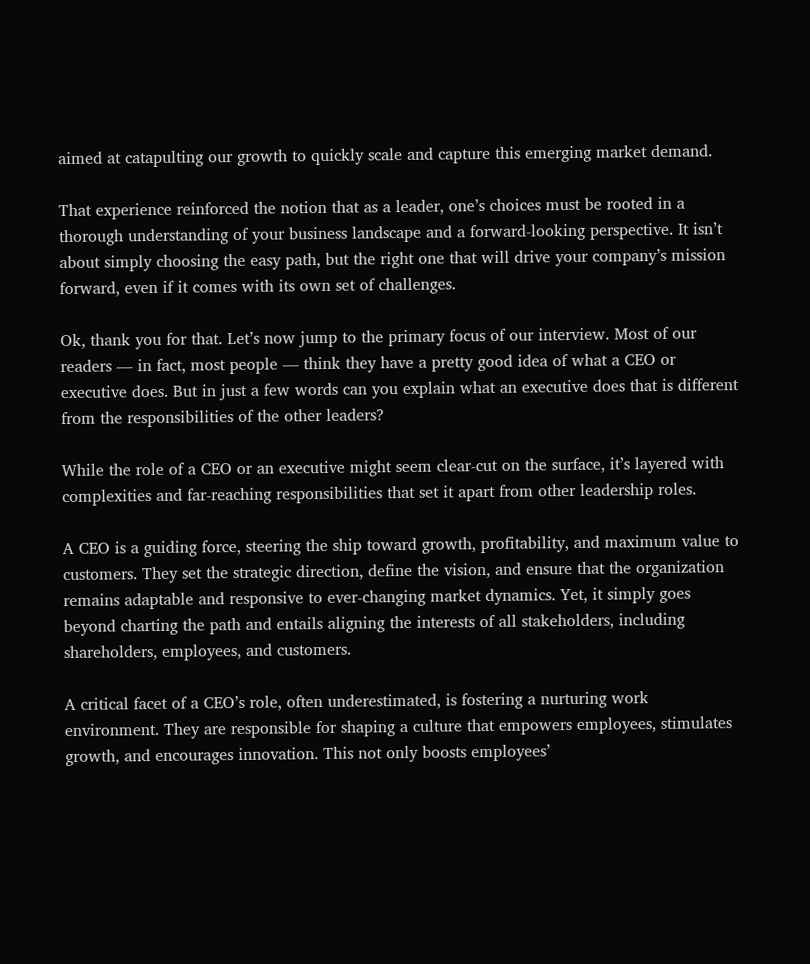aimed at catapulting our growth to quickly scale and capture this emerging market demand.

That experience reinforced the notion that as a leader, one’s choices must be rooted in a thorough understanding of your business landscape and a forward-looking perspective. It isn’t about simply choosing the easy path, but the right one that will drive your company’s mission forward, even if it comes with its own set of challenges.

Ok, thank you for that. Let’s now jump to the primary focus of our interview. Most of our readers — in fact, most people — think they have a pretty good idea of what a CEO or executive does. But in just a few words can you explain what an executive does that is different from the responsibilities of the other leaders?

While the role of a CEO or an executive might seem clear-cut on the surface, it’s layered with complexities and far-reaching responsibilities that set it apart from other leadership roles.

A CEO is a guiding force, steering the ship toward growth, profitability, and maximum value to customers. They set the strategic direction, define the vision, and ensure that the organization remains adaptable and responsive to ever-changing market dynamics. Yet, it simply goes beyond charting the path and entails aligning the interests of all stakeholders, including shareholders, employees, and customers.

A critical facet of a CEO’s role, often underestimated, is fostering a nurturing work environment. They are responsible for shaping a culture that empowers employees, stimulates growth, and encourages innovation. This not only boosts employees’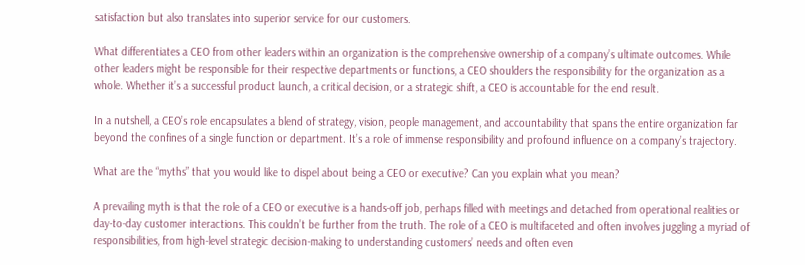satisfaction but also translates into superior service for our customers.

What differentiates a CEO from other leaders within an organization is the comprehensive ownership of a company’s ultimate outcomes. While other leaders might be responsible for their respective departments or functions, a CEO shoulders the responsibility for the organization as a whole. Whether it’s a successful product launch, a critical decision, or a strategic shift, a CEO is accountable for the end result.

In a nutshell, a CEO’s role encapsulates a blend of strategy, vision, people management, and accountability that spans the entire organization far beyond the confines of a single function or department. It’s a role of immense responsibility and profound influence on a company’s trajectory.

What are the “myths” that you would like to dispel about being a CEO or executive? Can you explain what you mean?

A prevailing myth is that the role of a CEO or executive is a hands-off job, perhaps filled with meetings and detached from operational realities or day-to-day customer interactions. This couldn’t be further from the truth. The role of a CEO is multifaceted and often involves juggling a myriad of responsibilities, from high-level strategic decision-making to understanding customers’ needs and often even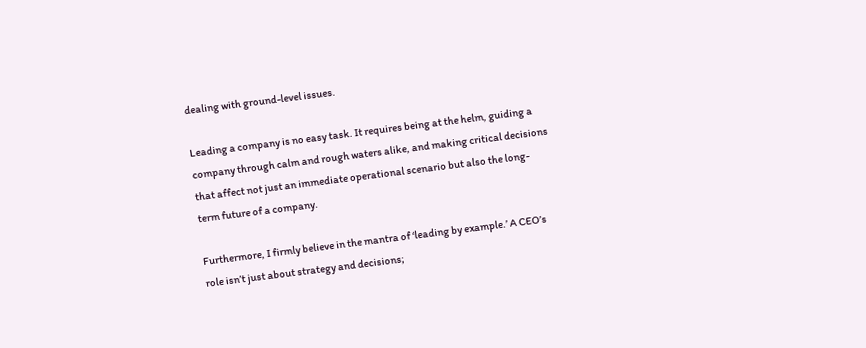dealing with ground-level issues.

Leading a company is no easy task. It requires being at the helm, guiding a company through calm and rough waters alike, and making critical decisions that affect not just an immediate operational scenario but also the long-term future of a company.

Furthermore, I firmly believe in the mantra of ‘leading by example.’ A CEO’s role isn’t just about strategy and decisions;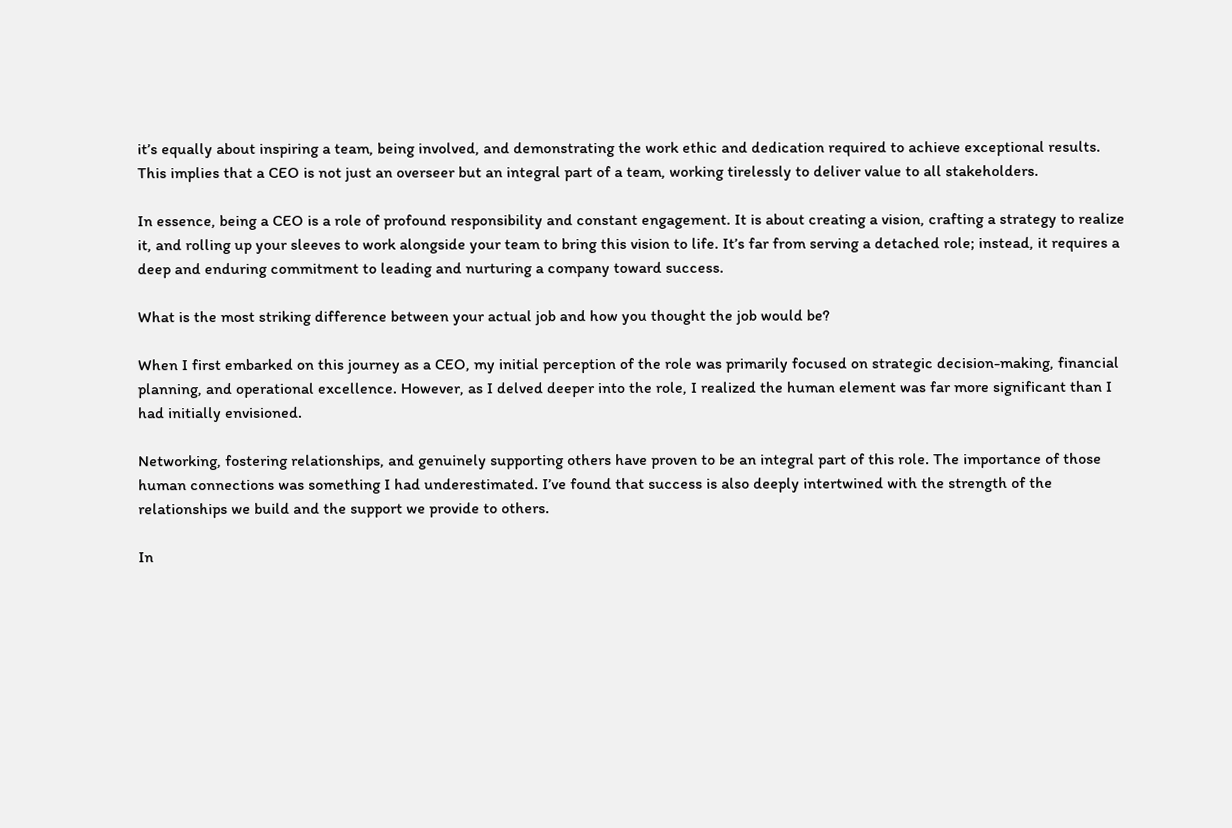it’s equally about inspiring a team, being involved, and demonstrating the work ethic and dedication required to achieve exceptional results. This implies that a CEO is not just an overseer but an integral part of a team, working tirelessly to deliver value to all stakeholders.

In essence, being a CEO is a role of profound responsibility and constant engagement. It is about creating a vision, crafting a strategy to realize it, and rolling up your sleeves to work alongside your team to bring this vision to life. It’s far from serving a detached role; instead, it requires a deep and enduring commitment to leading and nurturing a company toward success.

What is the most striking difference between your actual job and how you thought the job would be?

When I first embarked on this journey as a CEO, my initial perception of the role was primarily focused on strategic decision-making, financial planning, and operational excellence. However, as I delved deeper into the role, I realized the human element was far more significant than I had initially envisioned.

Networking, fostering relationships, and genuinely supporting others have proven to be an integral part of this role. The importance of those human connections was something I had underestimated. I’ve found that success is also deeply intertwined with the strength of the relationships we build and the support we provide to others.

In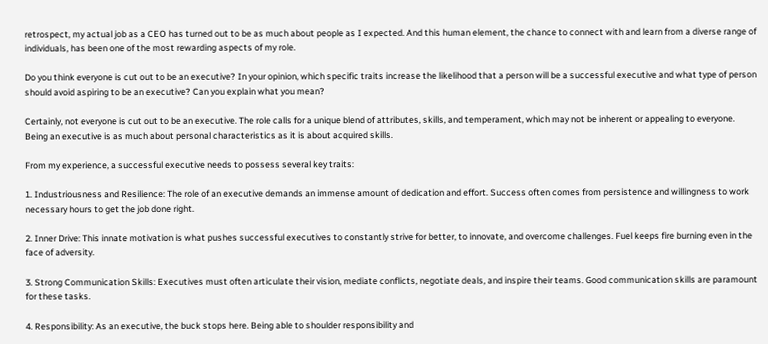retrospect, my actual job as a CEO has turned out to be as much about people as I expected. And this human element, the chance to connect with and learn from a diverse range of individuals, has been one of the most rewarding aspects of my role.

Do you think everyone is cut out to be an executive? In your opinion, which specific traits increase the likelihood that a person will be a successful executive and what type of person should avoid aspiring to be an executive? Can you explain what you mean?

Certainly, not everyone is cut out to be an executive. The role calls for a unique blend of attributes, skills, and temperament, which may not be inherent or appealing to everyone. Being an executive is as much about personal characteristics as it is about acquired skills.

From my experience, a successful executive needs to possess several key traits:

1. Industriousness and Resilience: The role of an executive demands an immense amount of dedication and effort. Success often comes from persistence and willingness to work necessary hours to get the job done right.

2. Inner Drive: This innate motivation is what pushes successful executives to constantly strive for better, to innovate, and overcome challenges. Fuel keeps fire burning even in the face of adversity.

3. Strong Communication Skills: Executives must often articulate their vision, mediate conflicts, negotiate deals, and inspire their teams. Good communication skills are paramount for these tasks.

4. Responsibility: As an executive, the buck stops here. Being able to shoulder responsibility and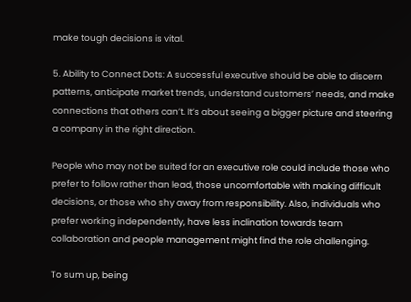make tough decisions is vital.

5. Ability to Connect Dots: A successful executive should be able to discern patterns, anticipate market trends, understand customers’ needs, and make connections that others can’t. It’s about seeing a bigger picture and steering a company in the right direction.

People who may not be suited for an executive role could include those who prefer to follow rather than lead, those uncomfortable with making difficult decisions, or those who shy away from responsibility. Also, individuals who prefer working independently, have less inclination towards team collaboration and people management might find the role challenging.

To sum up, being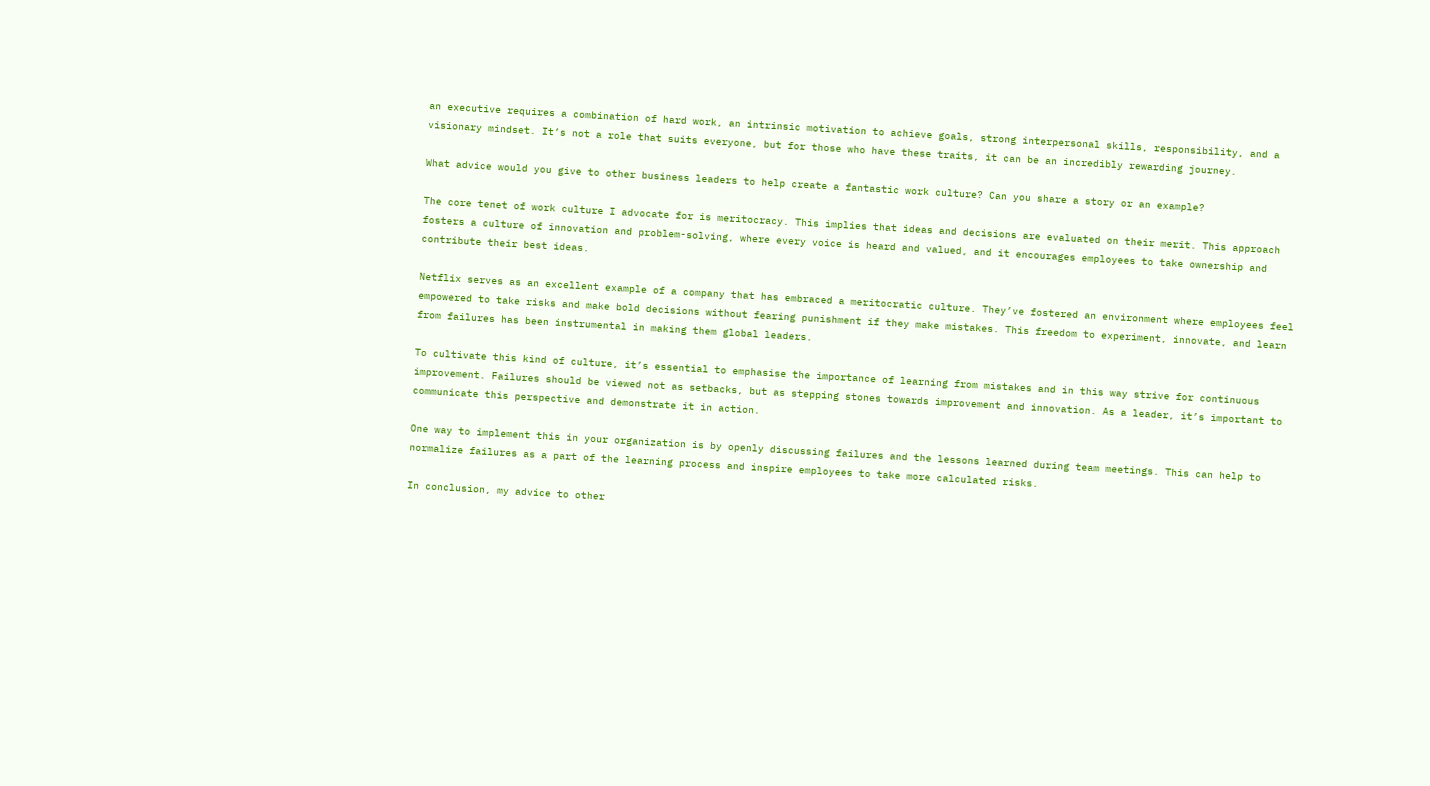an executive requires a combination of hard work, an intrinsic motivation to achieve goals, strong interpersonal skills, responsibility, and a visionary mindset. It’s not a role that suits everyone, but for those who have these traits, it can be an incredibly rewarding journey.

What advice would you give to other business leaders to help create a fantastic work culture? Can you share a story or an example?

The core tenet of work culture I advocate for is meritocracy. This implies that ideas and decisions are evaluated on their merit. This approach fosters a culture of innovation and problem-solving, where every voice is heard and valued, and it encourages employees to take ownership and contribute their best ideas.

Netflix serves as an excellent example of a company that has embraced a meritocratic culture. They’ve fostered an environment where employees feel empowered to take risks and make bold decisions without fearing punishment if they make mistakes. This freedom to experiment, innovate, and learn from failures has been instrumental in making them global leaders.

To cultivate this kind of culture, it’s essential to emphasise the importance of learning from mistakes and in this way strive for continuous improvement. Failures should be viewed not as setbacks, but as stepping stones towards improvement and innovation. As a leader, it’s important to communicate this perspective and demonstrate it in action.

One way to implement this in your organization is by openly discussing failures and the lessons learned during team meetings. This can help to normalize failures as a part of the learning process and inspire employees to take more calculated risks.

In conclusion, my advice to other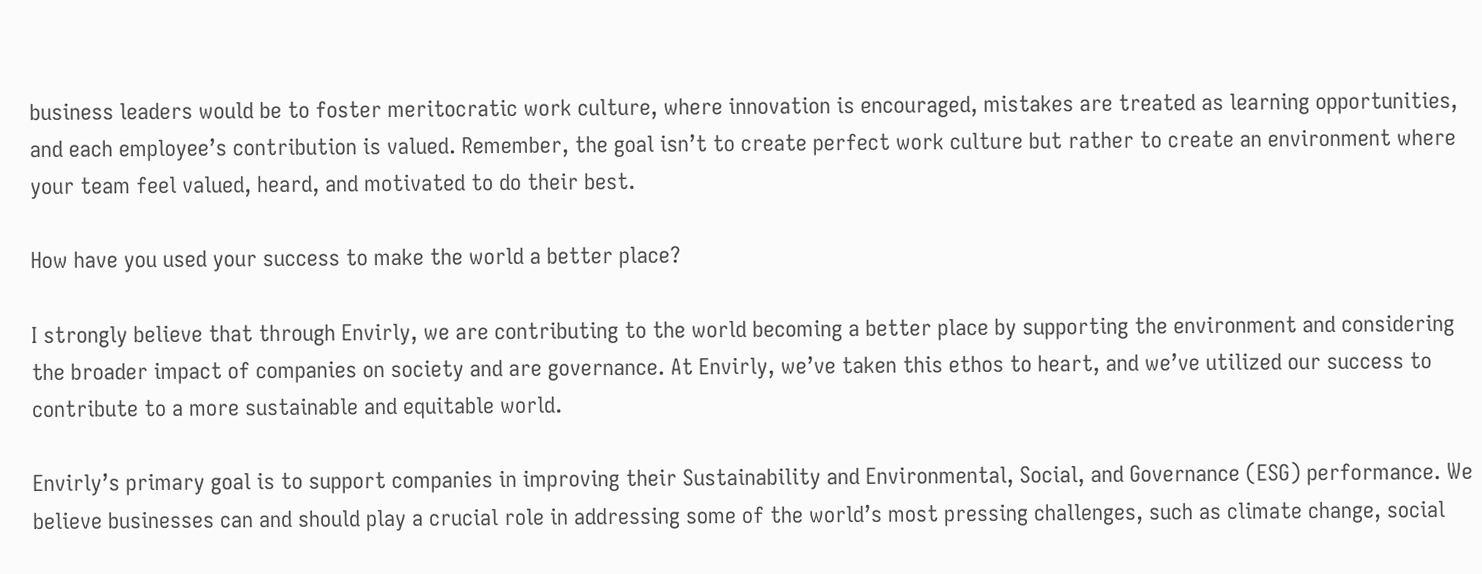business leaders would be to foster meritocratic work culture, where innovation is encouraged, mistakes are treated as learning opportunities, and each employee’s contribution is valued. Remember, the goal isn’t to create perfect work culture but rather to create an environment where your team feel valued, heard, and motivated to do their best.

How have you used your success to make the world a better place?

I strongly believe that through Envirly, we are contributing to the world becoming a better place by supporting the environment and considering the broader impact of companies on society and are governance. At Envirly, we’ve taken this ethos to heart, and we’ve utilized our success to contribute to a more sustainable and equitable world.

Envirly’s primary goal is to support companies in improving their Sustainability and Environmental, Social, and Governance (ESG) performance. We believe businesses can and should play a crucial role in addressing some of the world’s most pressing challenges, such as climate change, social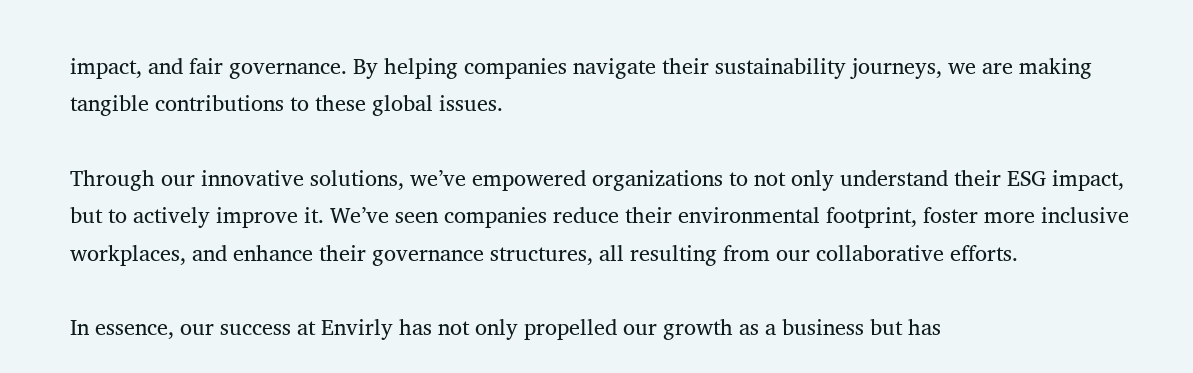impact, and fair governance. By helping companies navigate their sustainability journeys, we are making tangible contributions to these global issues.

Through our innovative solutions, we’ve empowered organizations to not only understand their ESG impact, but to actively improve it. We’ve seen companies reduce their environmental footprint, foster more inclusive workplaces, and enhance their governance structures, all resulting from our collaborative efforts.

In essence, our success at Envirly has not only propelled our growth as a business but has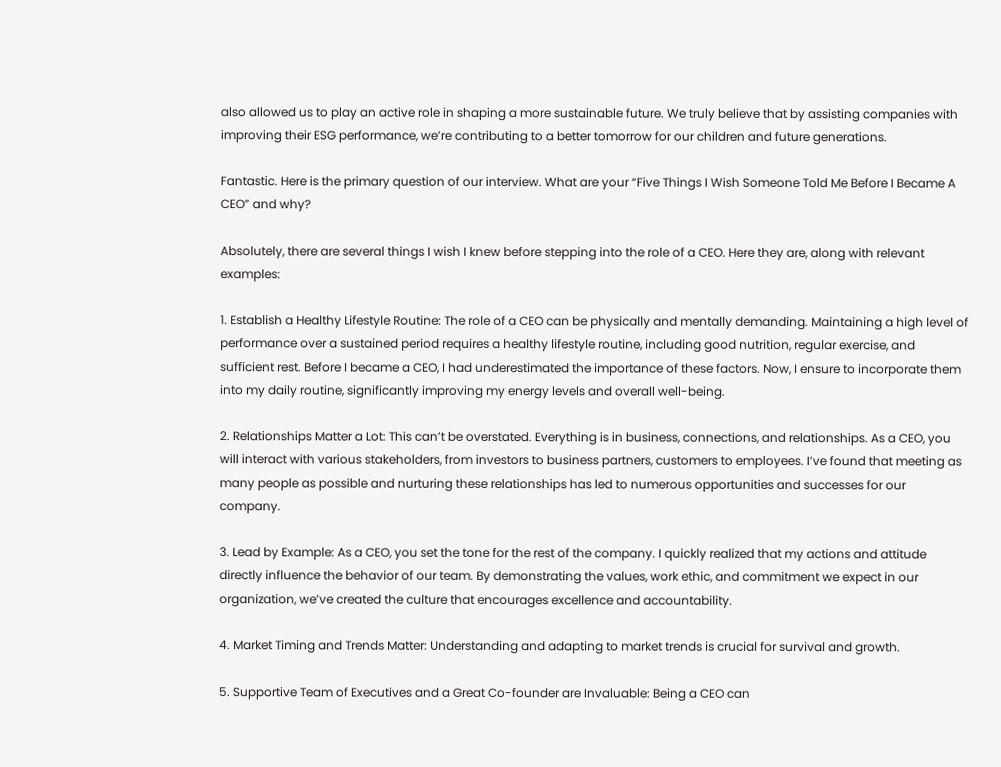also allowed us to play an active role in shaping a more sustainable future. We truly believe that by assisting companies with improving their ESG performance, we’re contributing to a better tomorrow for our children and future generations.

Fantastic. Here is the primary question of our interview. What are your “Five Things I Wish Someone Told Me Before I Became A CEO” and why?

Absolutely, there are several things I wish I knew before stepping into the role of a CEO. Here they are, along with relevant examples:

1. Establish a Healthy Lifestyle Routine: The role of a CEO can be physically and mentally demanding. Maintaining a high level of performance over a sustained period requires a healthy lifestyle routine, including good nutrition, regular exercise, and sufficient rest. Before I became a CEO, I had underestimated the importance of these factors. Now, I ensure to incorporate them into my daily routine, significantly improving my energy levels and overall well-being.

2. Relationships Matter a Lot: This can’t be overstated. Everything is in business, connections, and relationships. As a CEO, you will interact with various stakeholders, from investors to business partners, customers to employees. I’ve found that meeting as many people as possible and nurturing these relationships has led to numerous opportunities and successes for our company.

3. Lead by Example: As a CEO, you set the tone for the rest of the company. I quickly realized that my actions and attitude directly influence the behavior of our team. By demonstrating the values, work ethic, and commitment we expect in our organization, we’ve created the culture that encourages excellence and accountability.

4. Market Timing and Trends Matter: Understanding and adapting to market trends is crucial for survival and growth.

5. Supportive Team of Executives and a Great Co-founder are Invaluable: Being a CEO can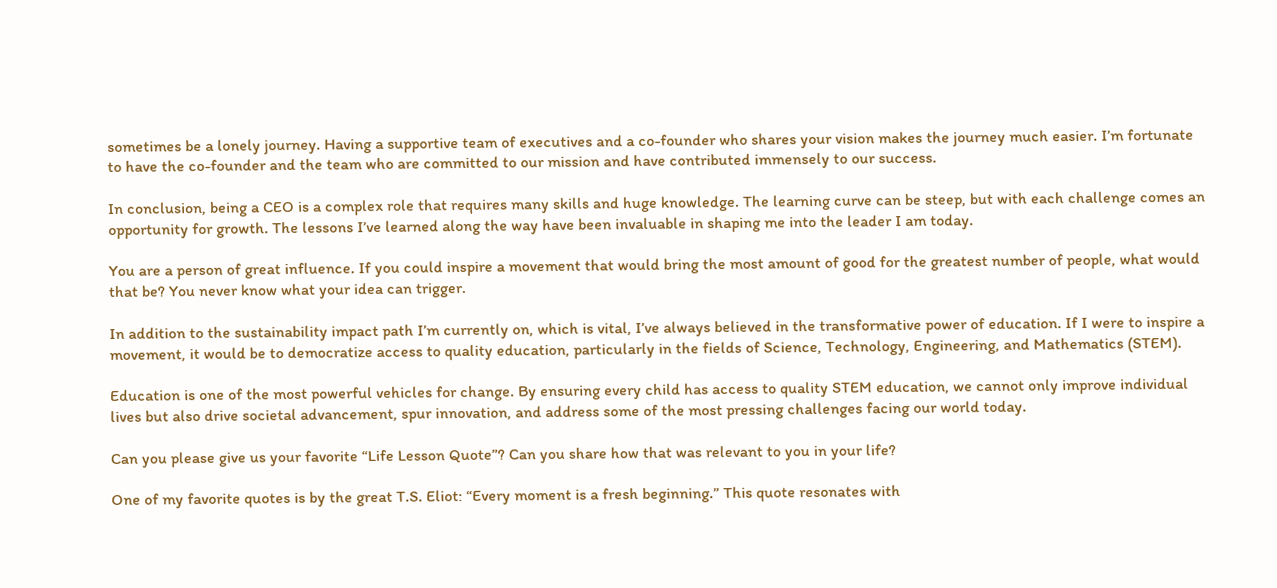sometimes be a lonely journey. Having a supportive team of executives and a co-founder who shares your vision makes the journey much easier. I’m fortunate to have the co-founder and the team who are committed to our mission and have contributed immensely to our success.

In conclusion, being a CEO is a complex role that requires many skills and huge knowledge. The learning curve can be steep, but with each challenge comes an opportunity for growth. The lessons I’ve learned along the way have been invaluable in shaping me into the leader I am today.

You are a person of great influence. If you could inspire a movement that would bring the most amount of good for the greatest number of people, what would that be? You never know what your idea can trigger.

In addition to the sustainability impact path I’m currently on, which is vital, I’ve always believed in the transformative power of education. If I were to inspire a movement, it would be to democratize access to quality education, particularly in the fields of Science, Technology, Engineering, and Mathematics (STEM).

Education is one of the most powerful vehicles for change. By ensuring every child has access to quality STEM education, we cannot only improve individual lives but also drive societal advancement, spur innovation, and address some of the most pressing challenges facing our world today.

Can you please give us your favorite “Life Lesson Quote”? Can you share how that was relevant to you in your life?

One of my favorite quotes is by the great T.S. Eliot: “Every moment is a fresh beginning.” This quote resonates with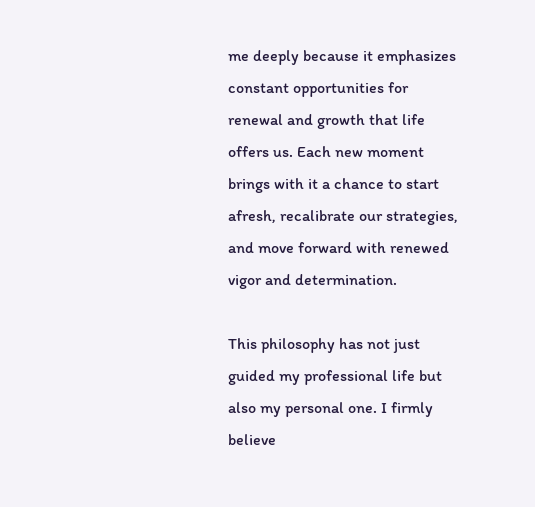me deeply because it emphasizes constant opportunities for renewal and growth that life offers us. Each new moment brings with it a chance to start afresh, recalibrate our strategies, and move forward with renewed vigor and determination.

This philosophy has not just guided my professional life but also my personal one. I firmly believe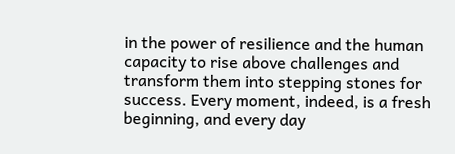in the power of resilience and the human capacity to rise above challenges and transform them into stepping stones for success. Every moment, indeed, is a fresh beginning, and every day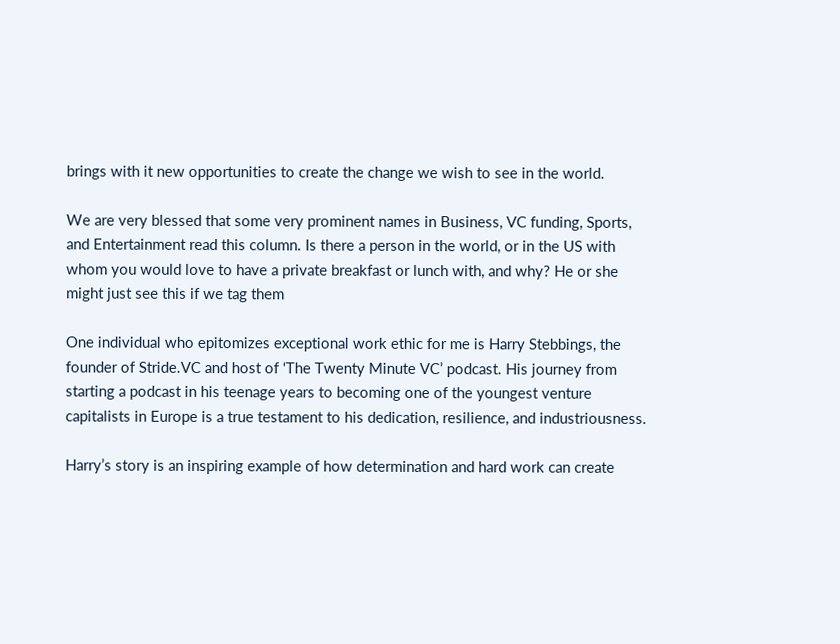brings with it new opportunities to create the change we wish to see in the world.

We are very blessed that some very prominent names in Business, VC funding, Sports, and Entertainment read this column. Is there a person in the world, or in the US with whom you would love to have a private breakfast or lunch with, and why? He or she might just see this if we tag them

One individual who epitomizes exceptional work ethic for me is Harry Stebbings, the founder of Stride.VC and host of ‘The Twenty Minute VC’ podcast. His journey from starting a podcast in his teenage years to becoming one of the youngest venture capitalists in Europe is a true testament to his dedication, resilience, and industriousness.

Harry’s story is an inspiring example of how determination and hard work can create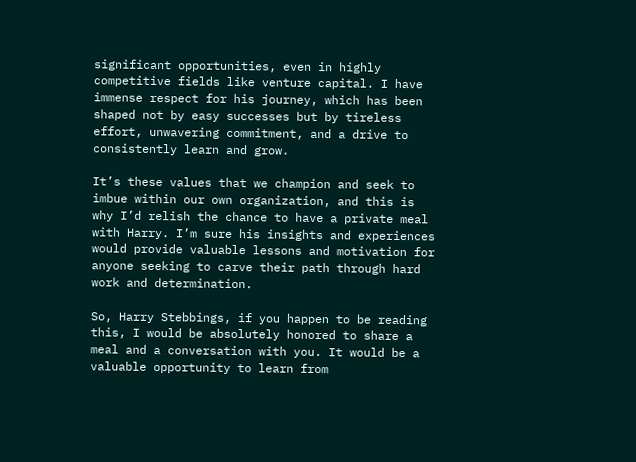significant opportunities, even in highly competitive fields like venture capital. I have immense respect for his journey, which has been shaped not by easy successes but by tireless effort, unwavering commitment, and a drive to consistently learn and grow.

It’s these values that we champion and seek to imbue within our own organization, and this is why I’d relish the chance to have a private meal with Harry. I’m sure his insights and experiences would provide valuable lessons and motivation for anyone seeking to carve their path through hard work and determination.

So, Harry Stebbings, if you happen to be reading this, I would be absolutely honored to share a meal and a conversation with you. It would be a valuable opportunity to learn from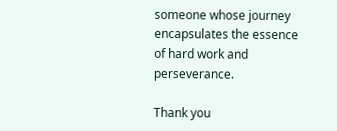someone whose journey encapsulates the essence of hard work and perseverance.

Thank you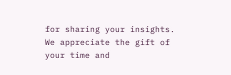for sharing your insights. We appreciate the gift of your time and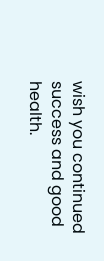wish you continued success and good health.